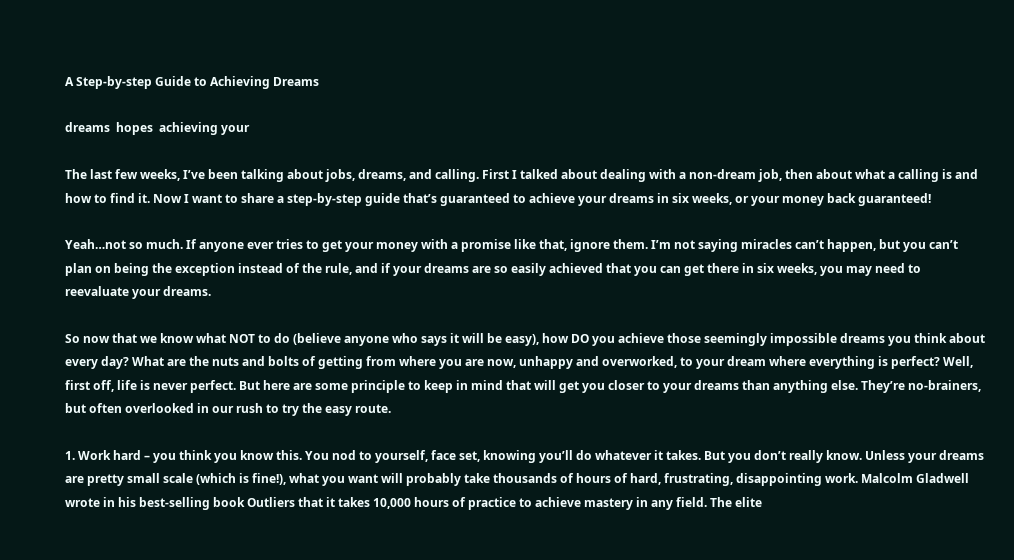A Step-by-step Guide to Achieving Dreams

dreams  hopes  achieving your

The last few weeks, I’ve been talking about jobs, dreams, and calling. First I talked about dealing with a non-dream job, then about what a calling is and how to find it. Now I want to share a step-by-step guide that’s guaranteed to achieve your dreams in six weeks, or your money back guaranteed!

Yeah…not so much. If anyone ever tries to get your money with a promise like that, ignore them. I’m not saying miracles can’t happen, but you can’t plan on being the exception instead of the rule, and if your dreams are so easily achieved that you can get there in six weeks, you may need to reevaluate your dreams.

So now that we know what NOT to do (believe anyone who says it will be easy), how DO you achieve those seemingly impossible dreams you think about every day? What are the nuts and bolts of getting from where you are now, unhappy and overworked, to your dream where everything is perfect? Well, first off, life is never perfect. But here are some principle to keep in mind that will get you closer to your dreams than anything else. They’re no-brainers, but often overlooked in our rush to try the easy route.

1. Work hard – you think you know this. You nod to yourself, face set, knowing you’ll do whatever it takes. But you don’t really know. Unless your dreams are pretty small scale (which is fine!), what you want will probably take thousands of hours of hard, frustrating, disappointing work. Malcolm Gladwell wrote in his best-selling book Outliers that it takes 10,000 hours of practice to achieve mastery in any field. The elite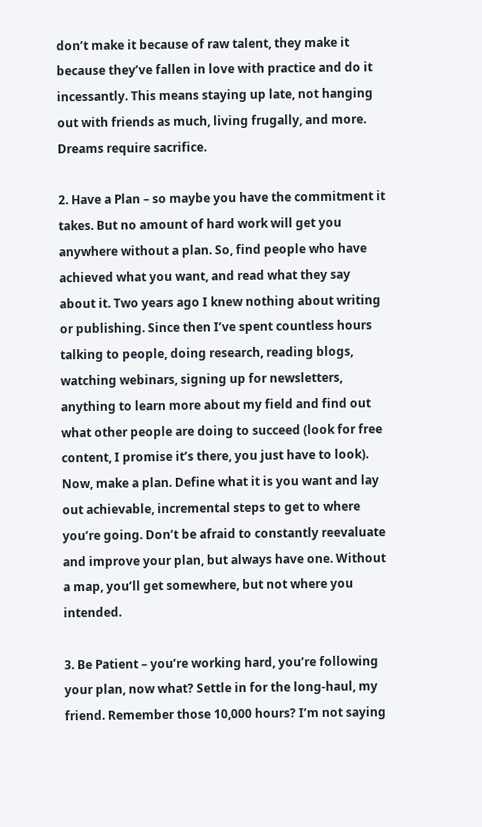don’t make it because of raw talent, they make it because they’ve fallen in love with practice and do it incessantly. This means staying up late, not hanging out with friends as much, living frugally, and more. Dreams require sacrifice.

2. Have a Plan – so maybe you have the commitment it takes. But no amount of hard work will get you anywhere without a plan. So, find people who have achieved what you want, and read what they say about it. Two years ago I knew nothing about writing or publishing. Since then I’ve spent countless hours talking to people, doing research, reading blogs, watching webinars, signing up for newsletters, anything to learn more about my field and find out what other people are doing to succeed (look for free content, I promise it’s there, you just have to look). Now, make a plan. Define what it is you want and lay out achievable, incremental steps to get to where you’re going. Don’t be afraid to constantly reevaluate and improve your plan, but always have one. Without a map, you’ll get somewhere, but not where you intended.

3. Be Patient – you’re working hard, you’re following your plan, now what? Settle in for the long-haul, my friend. Remember those 10,000 hours? I’m not saying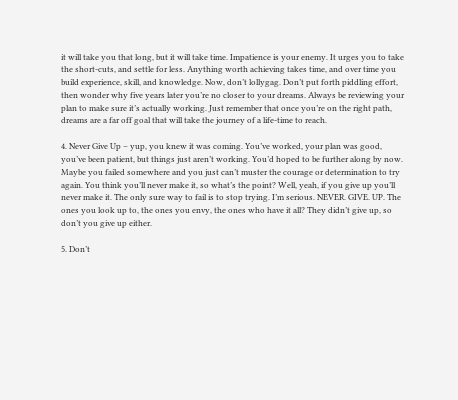it will take you that long, but it will take time. Impatience is your enemy. It urges you to take the short-cuts, and settle for less. Anything worth achieving takes time, and over time you build experience, skill, and knowledge. Now, don’t lollygag. Don’t put forth piddling effort, then wonder why five years later you’re no closer to your dreams. Always be reviewing your plan to make sure it’s actually working. Just remember that once you’re on the right path, dreams are a far off goal that will take the journey of a life-time to reach.

4. Never Give Up – yup, you knew it was coming. You’ve worked, your plan was good, you’ve been patient, but things just aren’t working. You’d hoped to be further along by now. Maybe you failed somewhere and you just can’t muster the courage or determination to try again. You think you’ll never make it, so what’s the point? Well, yeah, if you give up you’ll never make it. The only sure way to fail is to stop trying. I’m serious. NEVER. GIVE. UP. The ones you look up to, the ones you envy, the ones who have it all? They didn’t give up, so don’t you give up either.

5. Don’t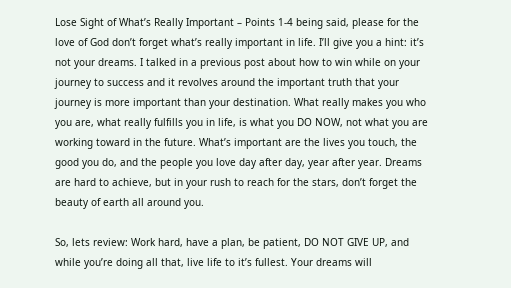Lose Sight of What’s Really Important – Points 1-4 being said, please for the love of God don’t forget what’s really important in life. I’ll give you a hint: it’s not your dreams. I talked in a previous post about how to win while on your journey to success and it revolves around the important truth that your journey is more important than your destination. What really makes you who you are, what really fulfills you in life, is what you DO NOW, not what you are working toward in the future. What’s important are the lives you touch, the good you do, and the people you love day after day, year after year. Dreams are hard to achieve, but in your rush to reach for the stars, don’t forget the beauty of earth all around you.

So, lets review: Work hard, have a plan, be patient, DO NOT GIVE UP, and while you’re doing all that, live life to it’s fullest. Your dreams will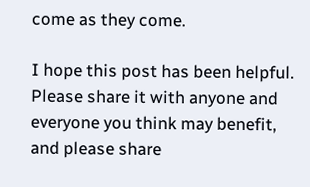come as they come.

I hope this post has been helpful. Please share it with anyone and everyone you think may benefit, and please share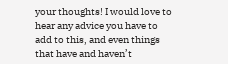your thoughts! I would love to hear any advice you have to add to this, and even things that have and haven’t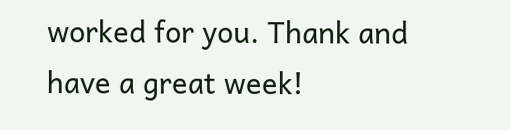worked for you. Thank and have a great week!